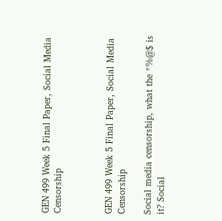GEN 499 Week 5 Final Paper, Social Media Censorship



GEN 499 Week 5 Final Paper, Social Media Censorship

Social media censorship, what the *%@$ is it? Social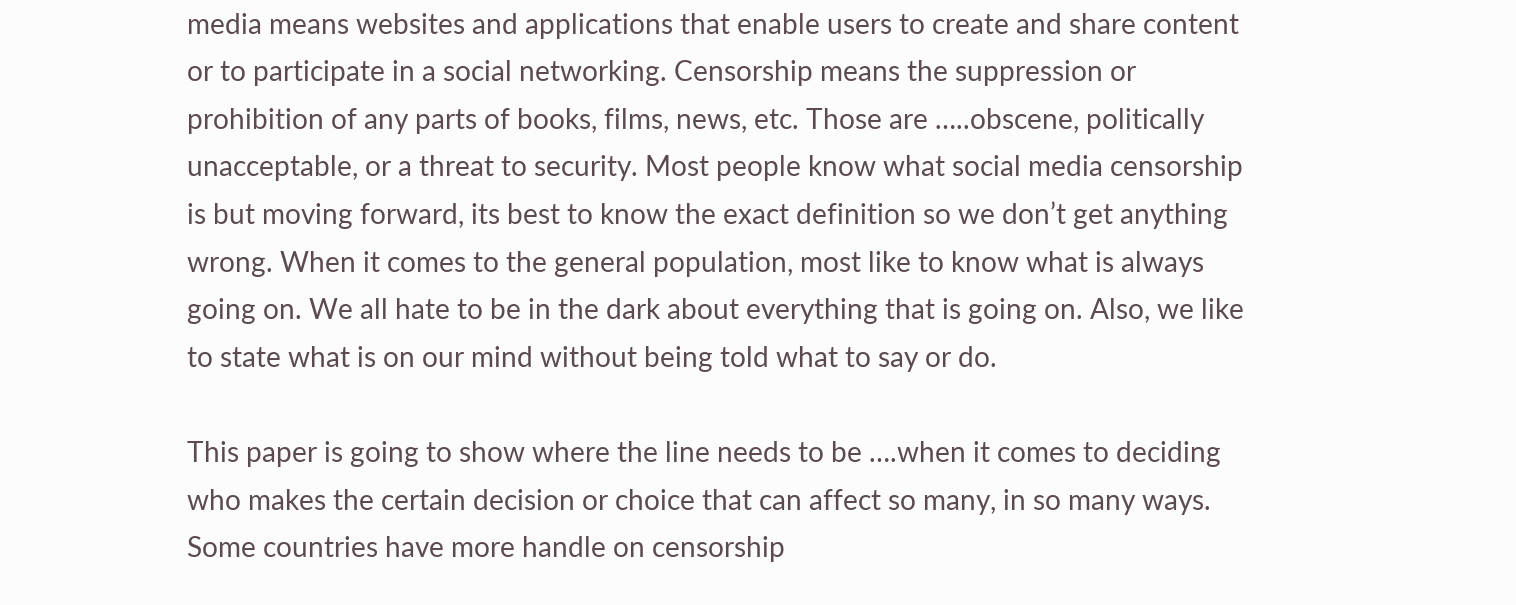media means websites and applications that enable users to create and share content or to participate in a social networking. Censorship means the suppression or prohibition of any parts of books, films, news, etc. Those are …..obscene, politically unacceptable, or a threat to security. Most people know what social media censorship is but moving forward, its best to know the exact definition so we don’t get anything wrong. When it comes to the general population, most like to know what is always going on. We all hate to be in the dark about everything that is going on. Also, we like to state what is on our mind without being told what to say or do.

This paper is going to show where the line needs to be ….when it comes to deciding who makes the certain decision or choice that can affect so many, in so many ways. Some countries have more handle on censorship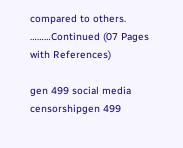compared to others. ………Continued (07 Pages with References)

gen 499 social media censorshipgen 499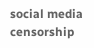social media censorship